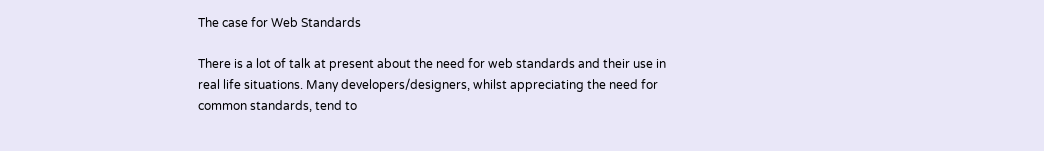The case for Web Standards

There is a lot of talk at present about the need for web standards and their use in real life situations. Many developers/designers, whilst appreciating the need for common standards, tend to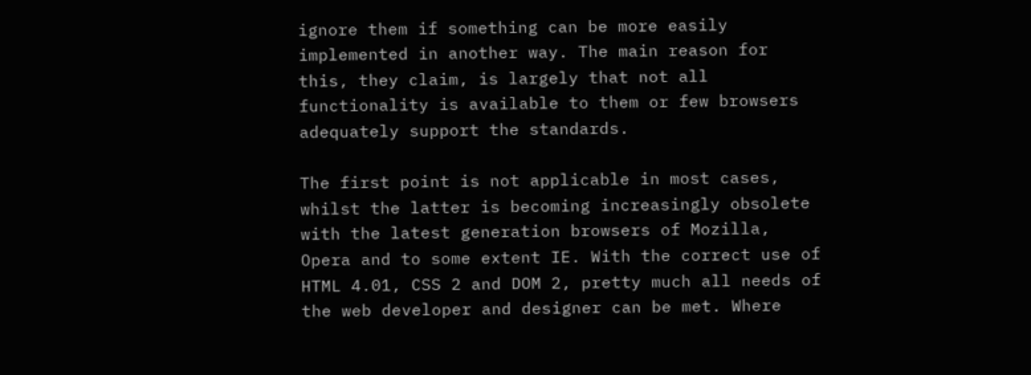ignore them if something can be more easily implemented in another way. The main reason for this, they claim, is largely that not all functionality is available to them or few browsers adequately support the standards.

The first point is not applicable in most cases, whilst the latter is becoming increasingly obsolete with the latest generation browsers of Mozilla, Opera and to some extent IE. With the correct use of HTML 4.01, CSS 2 and DOM 2, pretty much all needs of the web developer and designer can be met. Where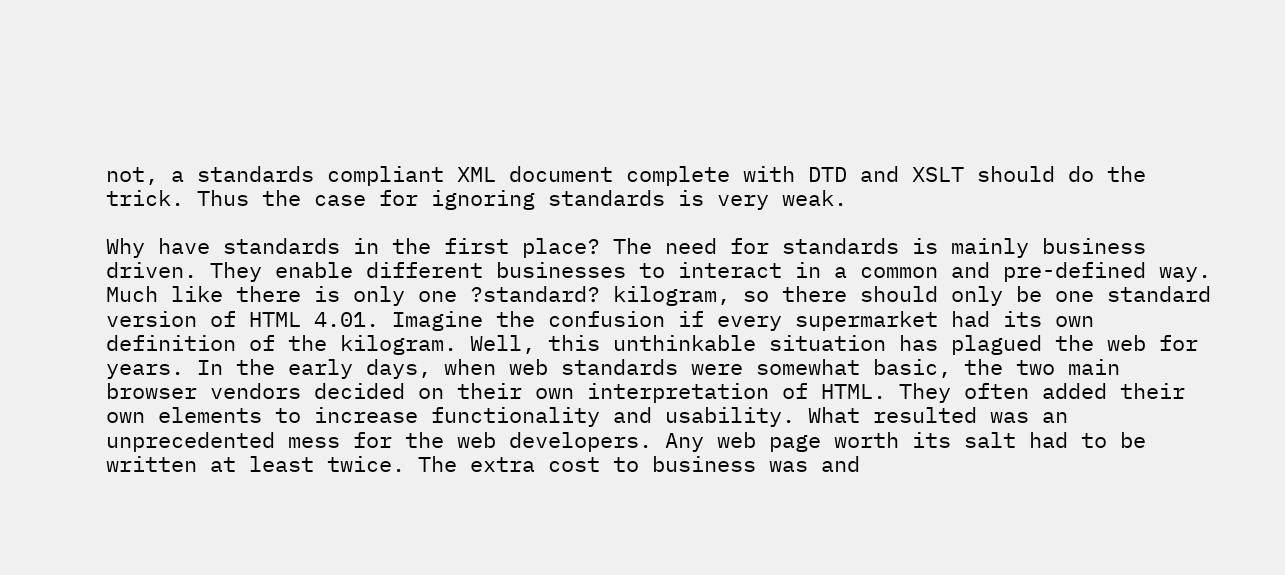not, a standards compliant XML document complete with DTD and XSLT should do the trick. Thus the case for ignoring standards is very weak.

Why have standards in the first place? The need for standards is mainly business driven. They enable different businesses to interact in a common and pre-defined way. Much like there is only one ?standard? kilogram, so there should only be one standard version of HTML 4.01. Imagine the confusion if every supermarket had its own definition of the kilogram. Well, this unthinkable situation has plagued the web for years. In the early days, when web standards were somewhat basic, the two main browser vendors decided on their own interpretation of HTML. They often added their own elements to increase functionality and usability. What resulted was an unprecedented mess for the web developers. Any web page worth its salt had to be written at least twice. The extra cost to business was and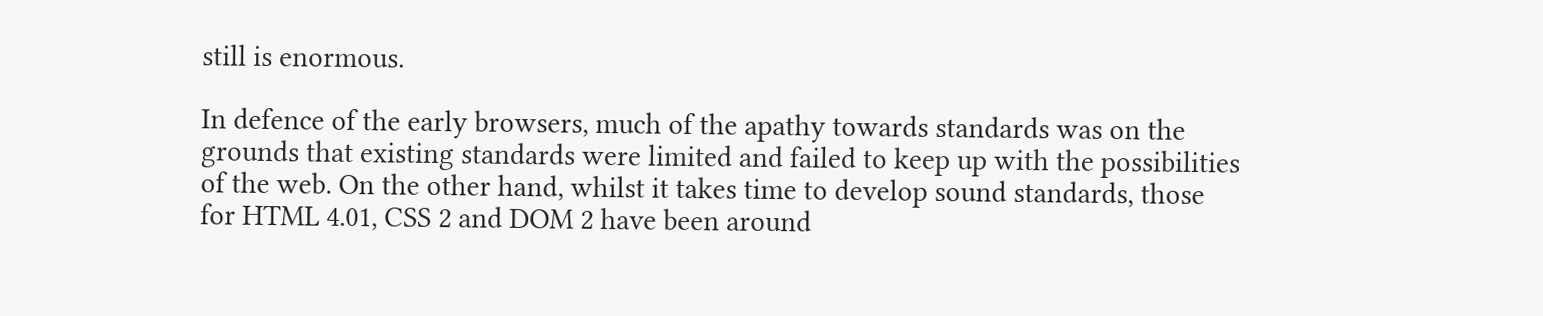still is enormous.

In defence of the early browsers, much of the apathy towards standards was on the grounds that existing standards were limited and failed to keep up with the possibilities of the web. On the other hand, whilst it takes time to develop sound standards, those for HTML 4.01, CSS 2 and DOM 2 have been around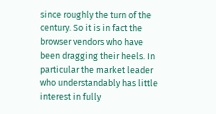since roughly the turn of the century. So it is in fact the browser vendors who have been dragging their heels. In particular the market leader who understandably has little interest in fully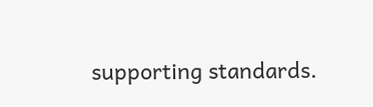supporting standards.